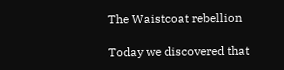The Waistcoat rebellion

Today we discovered that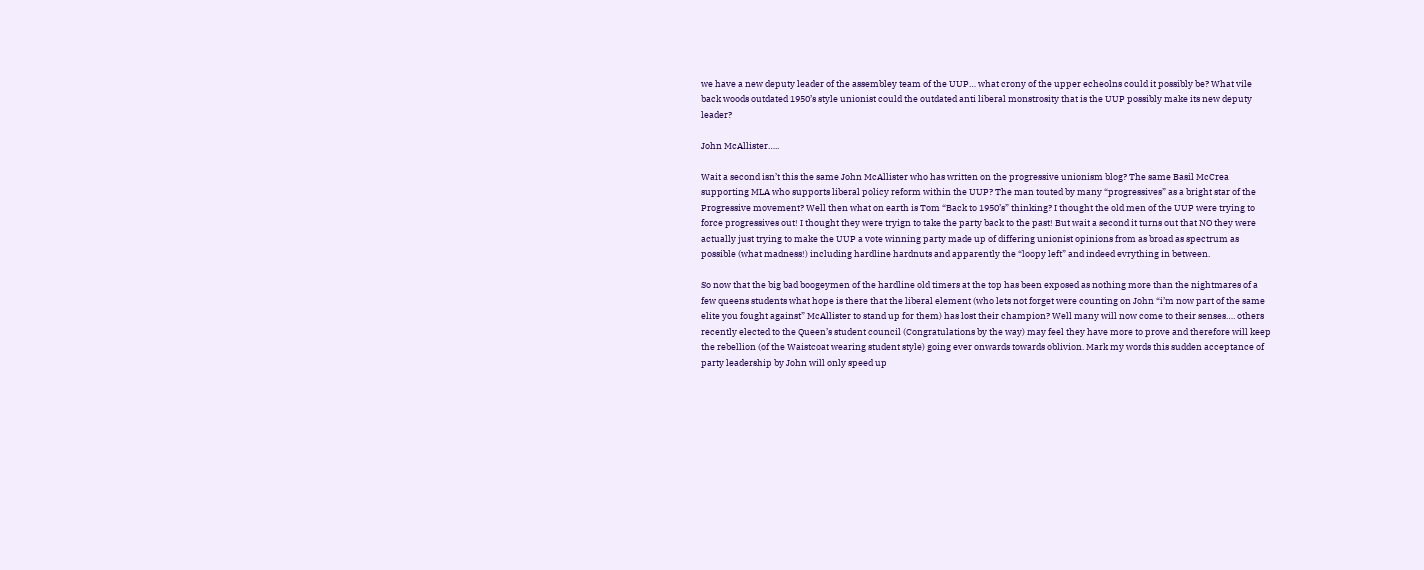we have a new deputy leader of the assembley team of the UUP… what crony of the upper echeolns could it possibly be? What vile back woods outdated 1950’s style unionist could the outdated anti liberal monstrosity that is the UUP possibly make its new deputy leader?

John McAllister…..

Wait a second isn’t this the same John McAllister who has written on the progressive unionism blog? The same Basil McCrea supporting MLA who supports liberal policy reform within the UUP? The man touted by many “progressives” as a bright star of the Progressive movement? Well then what on earth is Tom “Back to 1950’s” thinking? I thought the old men of the UUP were trying to force progressives out! I thought they were tryign to take the party back to the past! But wait a second it turns out that NO they were actually just trying to make the UUP a vote winning party made up of differing unionist opinions from as broad as spectrum as possible (what madness!) including hardline hardnuts and apparently the “loopy left” and indeed evrything in between.

So now that the big bad boogeymen of the hardline old timers at the top has been exposed as nothing more than the nightmares of a few queens students what hope is there that the liberal element (who lets not forget were counting on John “i’m now part of the same elite you fought against” McAllister to stand up for them) has lost their champion? Well many will now come to their senses…. others recently elected to the Queen’s student council (Congratulations by the way) may feel they have more to prove and therefore will keep the rebellion (of the Waistcoat wearing student style) going ever onwards towards oblivion. Mark my words this sudden acceptance of party leadership by John will only speed up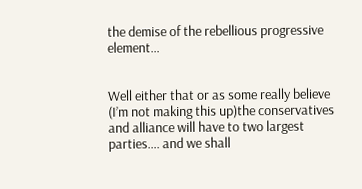the demise of the rebellious progressive element…


Well either that or as some really believe (I’m not making this up)the conservatives and alliance will have to two largest parties…. and we shall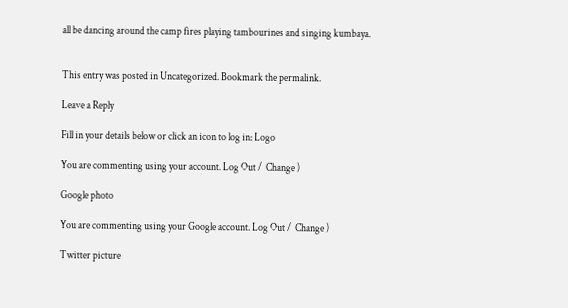all be dancing around the camp fires playing tambourines and singing kumbaya.


This entry was posted in Uncategorized. Bookmark the permalink.

Leave a Reply

Fill in your details below or click an icon to log in: Logo

You are commenting using your account. Log Out /  Change )

Google photo

You are commenting using your Google account. Log Out /  Change )

Twitter picture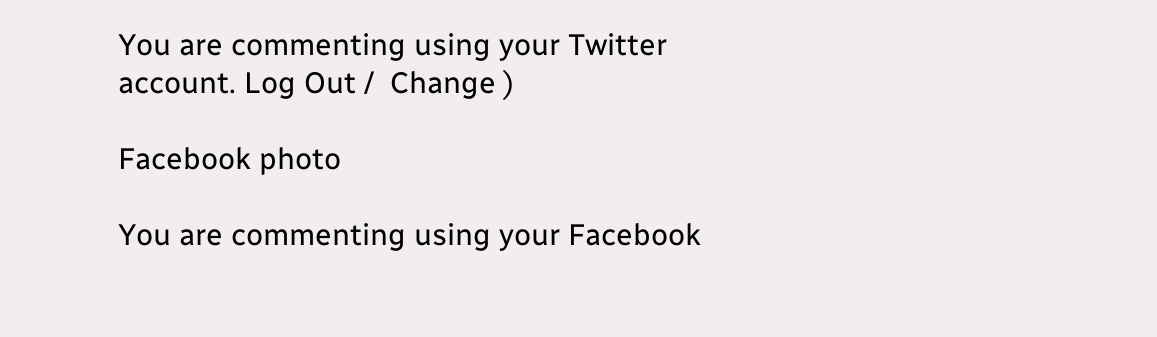You are commenting using your Twitter account. Log Out /  Change )

Facebook photo

You are commenting using your Facebook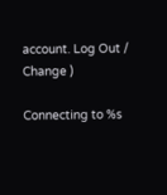account. Log Out /  Change )

Connecting to %s